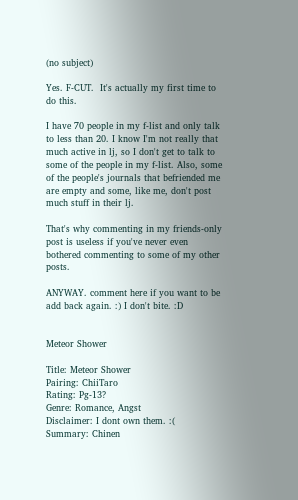(no subject)

Yes. F-CUT.  It's actually my first time to do this.

I have 70 people in my f-list and only talk to less than 20. I know I'm not really that much active in lj, so I don't get to talk to some of the people in my f-list. Also, some of the people's journals that befriended me are empty and some, like me, don't post much stuff in their lj.

That's why commenting in my friends-only post is useless if you've never even bothered commenting to some of my other posts.

ANYWAY. comment here if you want to be add back again. :) I don't bite. :D


Meteor Shower

Title: Meteor Shower
Pairing: ChiiTaro
Rating: Pg-13?
Genre: Romance, Angst
Disclaimer: I dont own them. :(
Summary: Chinen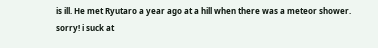is ill. He met Ryutaro a year ago at a hill when there was a meteor shower. sorry! i suck at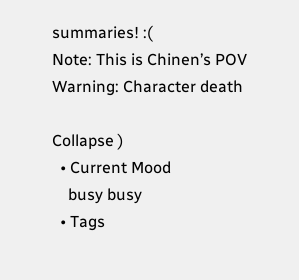summaries! :(
Note: This is Chinen’s POV
Warning: Character death

Collapse )
  • Current Mood
    busy busy
  • Tags